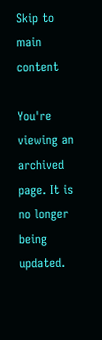Skip to main content

You're viewing an archived page. It is no longer being updated.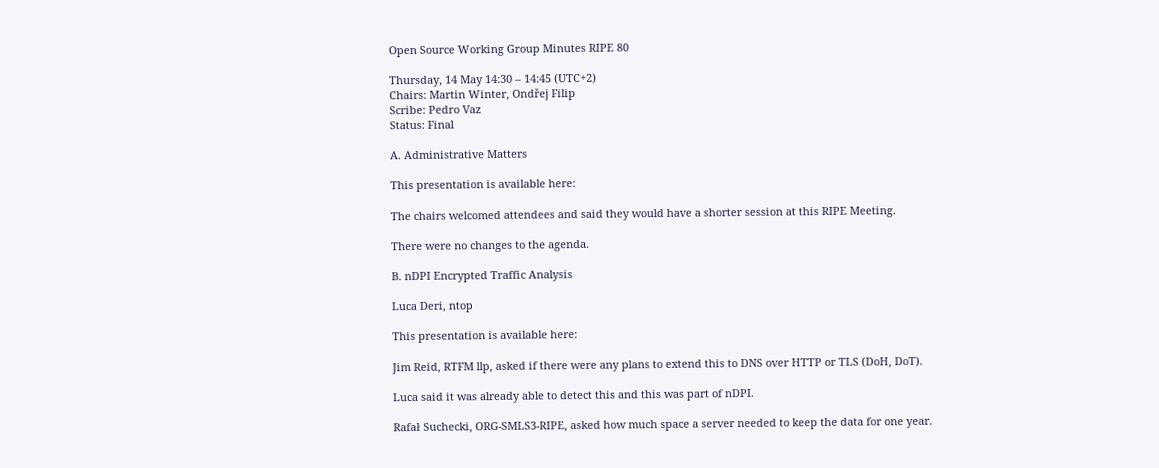Open Source Working Group Minutes RIPE 80

Thursday, 14 May 14:30 – 14:45 (UTC+2)
Chairs: Martin Winter, Ondřej Filip
Scribe: Pedro Vaz
Status: Final

A. Administrative Matters

This presentation is available here:

The chairs welcomed attendees and said they would have a shorter session at this RIPE Meeting.

There were no changes to the agenda.

B. nDPI Encrypted Traffic Analysis

Luca Deri, ntop

This presentation is available here:

Jim Reid, RTFM llp, asked if there were any plans to extend this to DNS over HTTP or TLS (DoH, DoT).

Luca said it was already able to detect this and this was part of nDPI.

Rafał Suchecki, ORG-SMLS3-RIPE, asked how much space a server needed to keep the data for one year.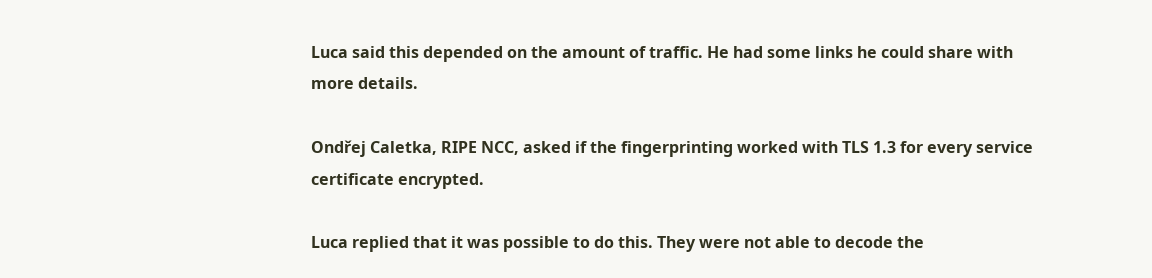Luca said this depended on the amount of traffic. He had some links he could share with more details.

Ondřej Caletka, RIPE NCC, asked if the fingerprinting worked with TLS 1.3 for every service certificate encrypted.

Luca replied that it was possible to do this. They were not able to decode the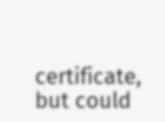certificate, but could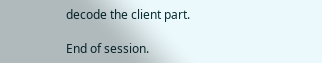decode the client part.

End of session.